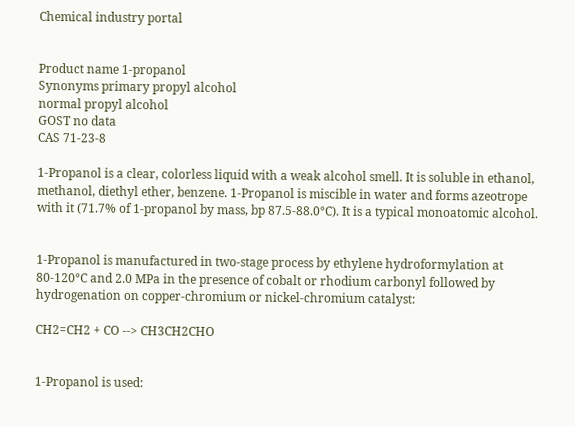Chemical industry portal


Product name 1-propanol
Synonyms primary propyl alcohol
normal propyl alcohol
GOST no data
CAS 71-23-8

1-Propanol is a clear, colorless liquid with a weak alcohol smell. It is soluble in ethanol, methanol, diethyl ether, benzene. 1-Propanol is miscible in water and forms azeotrope with it (71.7% of 1-propanol by mass, bp 87.5-88.0°C). It is a typical monoatomic alcohol.


1-Propanol is manufactured in two-stage process by ethylene hydroformylation at 80-120°C and 2.0 MPa in the presence of cobalt or rhodium carbonyl followed by hydrogenation on copper-chromium or nickel-chromium catalyst:

CH2=CH2 + CO --> CH3CH2CHO


1-Propanol is used: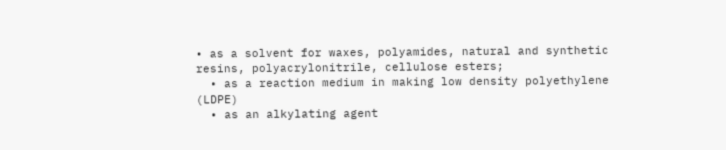• as a solvent for waxes, polyamides, natural and synthetic resins, polyacrylonitrile, cellulose esters;
  • as a reaction medium in making low density polyethylene (LDPE)
  • as an alkylating agent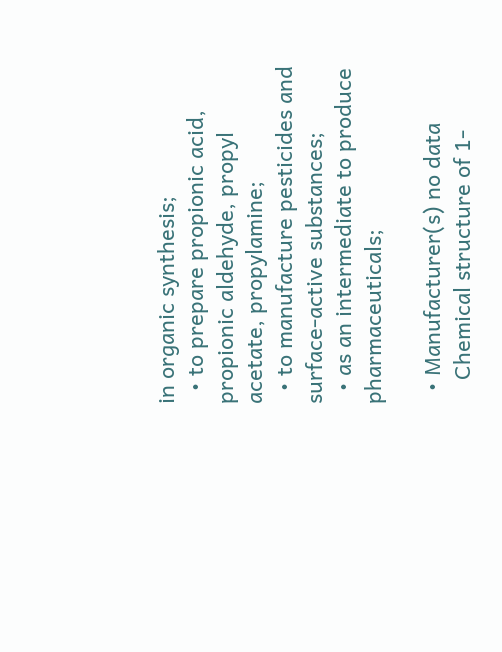in organic synthesis;
  • to prepare propionic acid, propionic aldehyde, propyl acetate, propylamine;
  • to manufacture pesticides and surface-active substances;
  • as an intermediate to produce pharmaceuticals;

  • Manufacturer(s) no data
    Chemical structure of 1-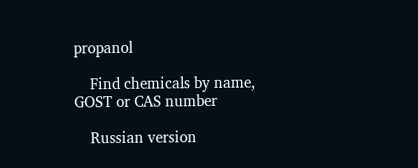propanol

    Find chemicals by name, GOST or CAS number

    Russian version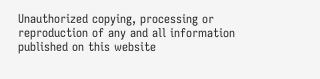Unauthorized copying, processing or reproduction of any and all information published on this website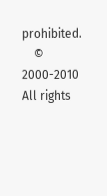prohibited.
    © 2000-2010 All rights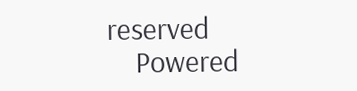reserved
    Powered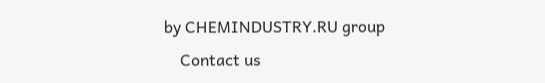by CHEMINDUSTRY.RU group
    Contact us